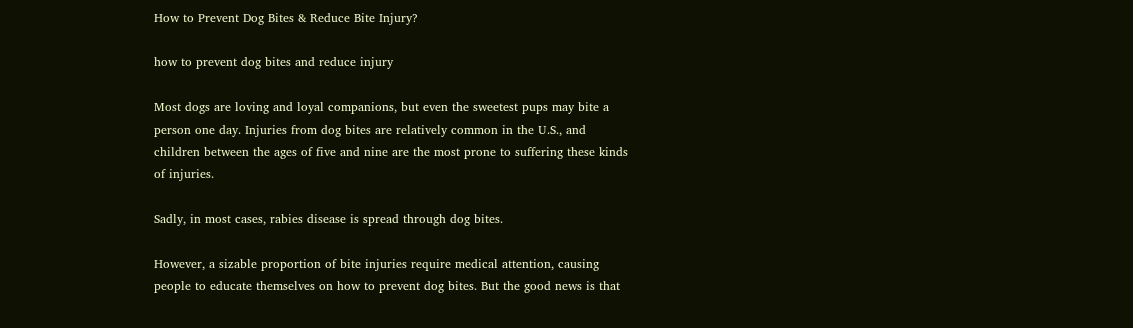How to Prevent Dog Bites & Reduce Bite Injury?

how to prevent dog bites and reduce injury

Most dogs are loving and loyal companions, but even the sweetest pups may bite a person one day. Injuries from dog bites are relatively common in the U.S., and children between the ages of five and nine are the most prone to suffering these kinds of injuries.

Sadly, in most cases, rabies disease is spread through dog bites.

However, a sizable proportion of bite injuries require medical attention, causing people to educate themselves on how to prevent dog bites. But the good news is that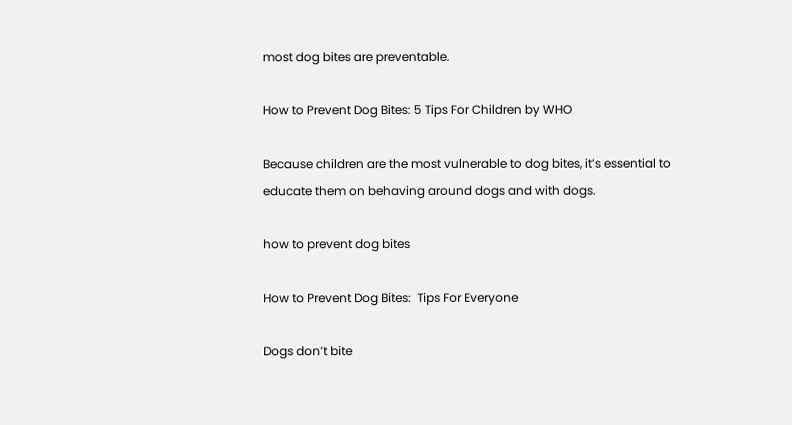most dog bites are preventable.

How to Prevent Dog Bites: 5 Tips For Children by WHO

Because children are the most vulnerable to dog bites, it’s essential to educate them on behaving around dogs and with dogs.

how to prevent dog bites

How to Prevent Dog Bites:  Tips For Everyone

Dogs don’t bite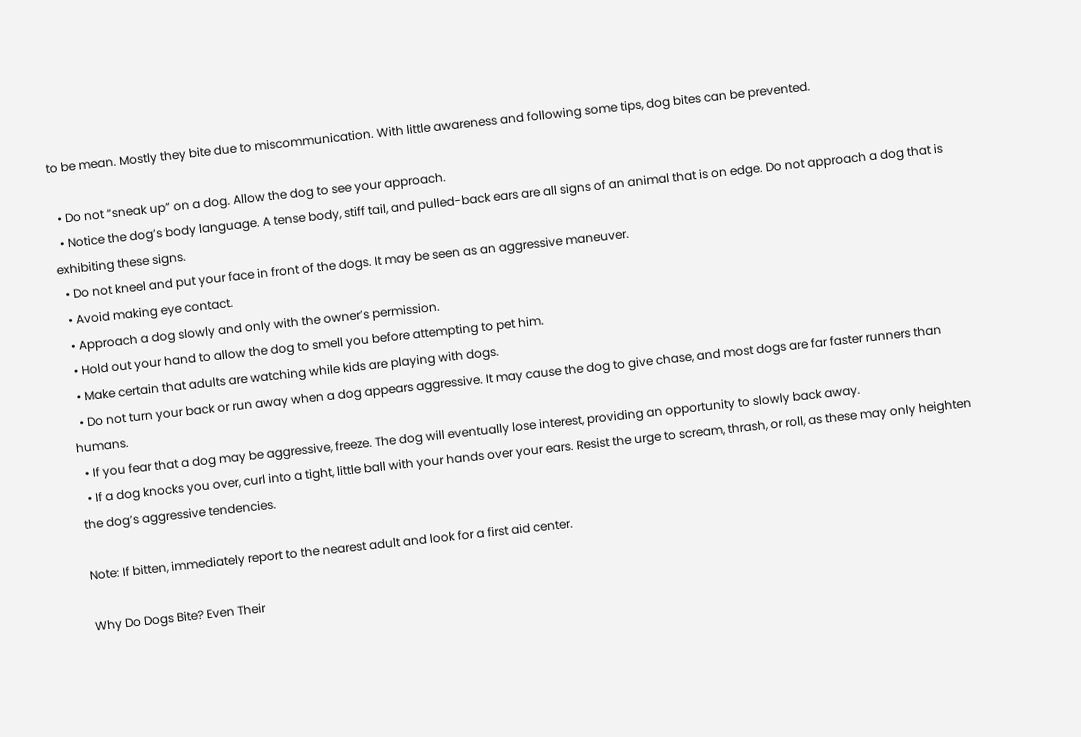to be mean. Mostly they bite due to miscommunication. With little awareness and following some tips, dog bites can be prevented.

  • Do not “sneak up” on a dog. Allow the dog to see your approach.
  • Notice the dog’s body language. A tense body, stiff tail, and pulled-back ears are all signs of an animal that is on edge. Do not approach a dog that is exhibiting these signs.
  • Do not kneel and put your face in front of the dogs. It may be seen as an aggressive maneuver.
  • Avoid making eye contact.
  • Approach a dog slowly and only with the owner’s permission.
  • Hold out your hand to allow the dog to smell you before attempting to pet him.
  • Make certain that adults are watching while kids are playing with dogs.
  • Do not turn your back or run away when a dog appears aggressive. It may cause the dog to give chase, and most dogs are far faster runners than humans.
  • If you fear that a dog may be aggressive, freeze. The dog will eventually lose interest, providing an opportunity to slowly back away.
  • If a dog knocks you over, curl into a tight, little ball with your hands over your ears. Resist the urge to scream, thrash, or roll, as these may only heighten the dog’s aggressive tendencies.

Note: If bitten, immediately report to the nearest adult and look for a first aid center.

Why Do Dogs Bite? Even Their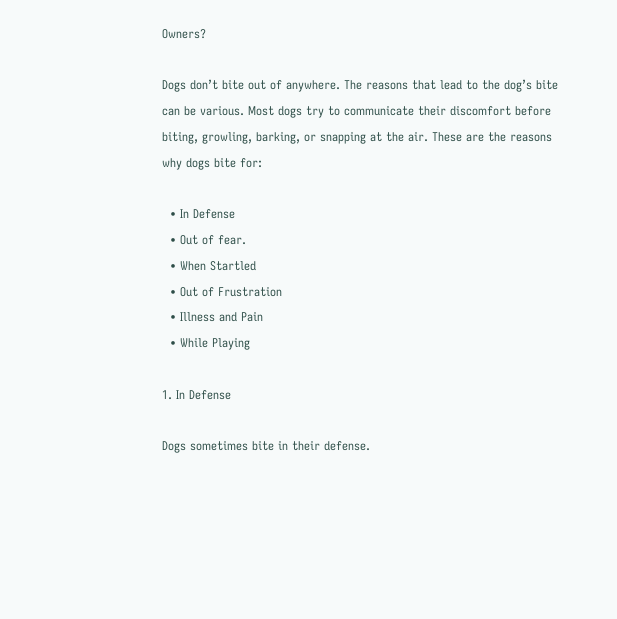Owners?

Dogs don’t bite out of anywhere. The reasons that lead to the dog’s bite can be various. Most dogs try to communicate their discomfort before biting, growling, barking, or snapping at the air. These are the reasons why dogs bite for:

  • In Defense
  • Out of fear.
  • When Startled
  • Out of Frustration
  • Illness and Pain
  • While Playing

1. In Defense

Dogs sometimes bite in their defense.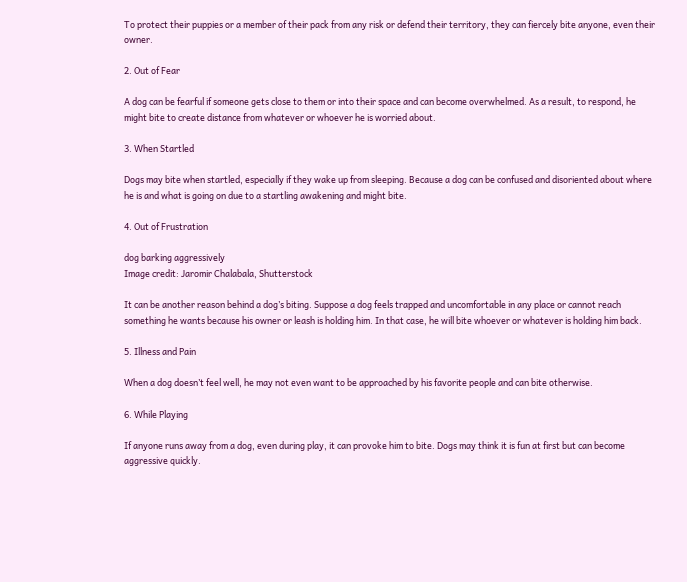To protect their puppies or a member of their pack from any risk or defend their territory, they can fiercely bite anyone, even their owner.

2. Out of Fear

A dog can be fearful if someone gets close to them or into their space and can become overwhelmed. As a result, to respond, he might bite to create distance from whatever or whoever he is worried about.

3. When Startled

Dogs may bite when startled, especially if they wake up from sleeping. Because a dog can be confused and disoriented about where he is and what is going on due to a startling awakening and might bite.

4. Out of Frustration

dog barking aggressively
Image credit: Jaromir Chalabala, Shutterstock

It can be another reason behind a dog’s biting. Suppose a dog feels trapped and uncomfortable in any place or cannot reach something he wants because his owner or leash is holding him. In that case, he will bite whoever or whatever is holding him back.

5. Illness and Pain

When a dog doesn’t feel well, he may not even want to be approached by his favorite people and can bite otherwise.

6. While Playing

If anyone runs away from a dog, even during play, it can provoke him to bite. Dogs may think it is fun at first but can become aggressive quickly.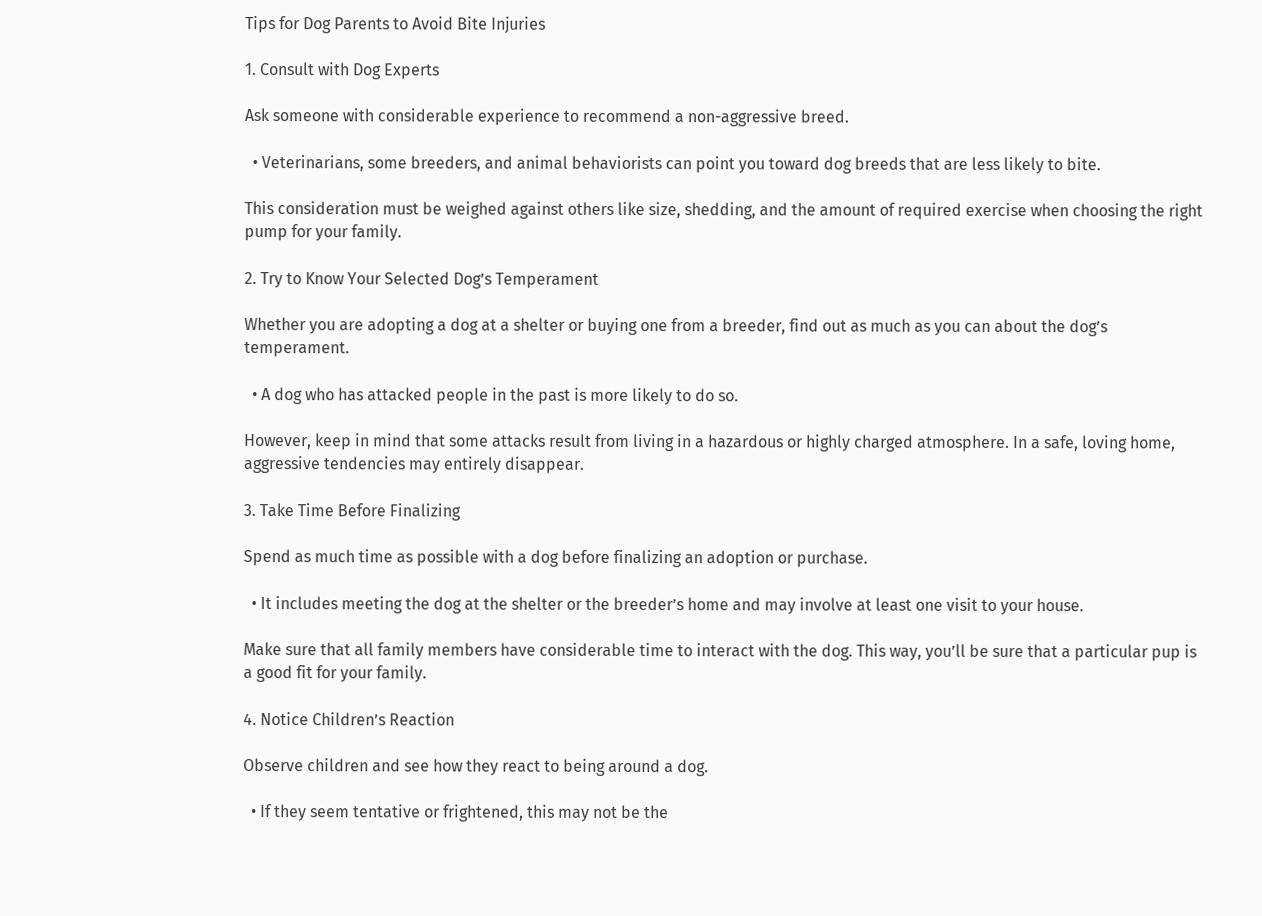Tips for Dog Parents to Avoid Bite Injuries

1. Consult with Dog Experts

Ask someone with considerable experience to recommend a non-aggressive breed.

  • Veterinarians, some breeders, and animal behaviorists can point you toward dog breeds that are less likely to bite.

This consideration must be weighed against others like size, shedding, and the amount of required exercise when choosing the right pump for your family.

2. Try to Know Your Selected Dog’s Temperament

Whether you are adopting a dog at a shelter or buying one from a breeder, find out as much as you can about the dog’s temperament.

  • A dog who has attacked people in the past is more likely to do so.

However, keep in mind that some attacks result from living in a hazardous or highly charged atmosphere. In a safe, loving home, aggressive tendencies may entirely disappear.

3. Take Time Before Finalizing

Spend as much time as possible with a dog before finalizing an adoption or purchase.

  • It includes meeting the dog at the shelter or the breeder’s home and may involve at least one visit to your house.

Make sure that all family members have considerable time to interact with the dog. This way, you’ll be sure that a particular pup is a good fit for your family.

4. Notice Children’s Reaction

Observe children and see how they react to being around a dog.

  • If they seem tentative or frightened, this may not be the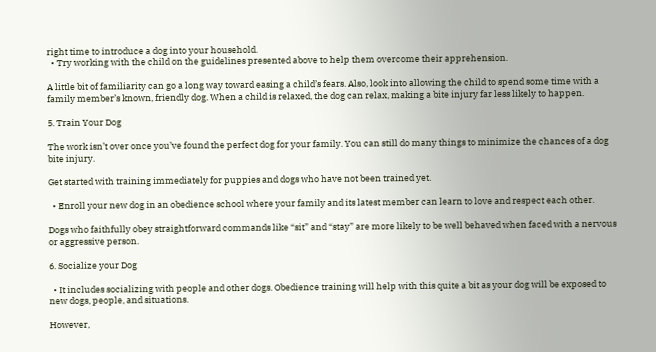right time to introduce a dog into your household.
  • Try working with the child on the guidelines presented above to help them overcome their apprehension.

A little bit of familiarity can go a long way toward easing a child’s fears. Also, look into allowing the child to spend some time with a family member’s known, friendly dog. When a child is relaxed, the dog can relax, making a bite injury far less likely to happen.

5. Train Your Dog

The work isn’t over once you’ve found the perfect dog for your family. You can still do many things to minimize the chances of a dog bite injury.

Get started with training immediately for puppies and dogs who have not been trained yet.

  • Enroll your new dog in an obedience school where your family and its latest member can learn to love and respect each other.

Dogs who faithfully obey straightforward commands like “sit” and “stay” are more likely to be well behaved when faced with a nervous or aggressive person.

6. Socialize your Dog

  • It includes socializing with people and other dogs. Obedience training will help with this quite a bit as your dog will be exposed to new dogs, people, and situations.

However,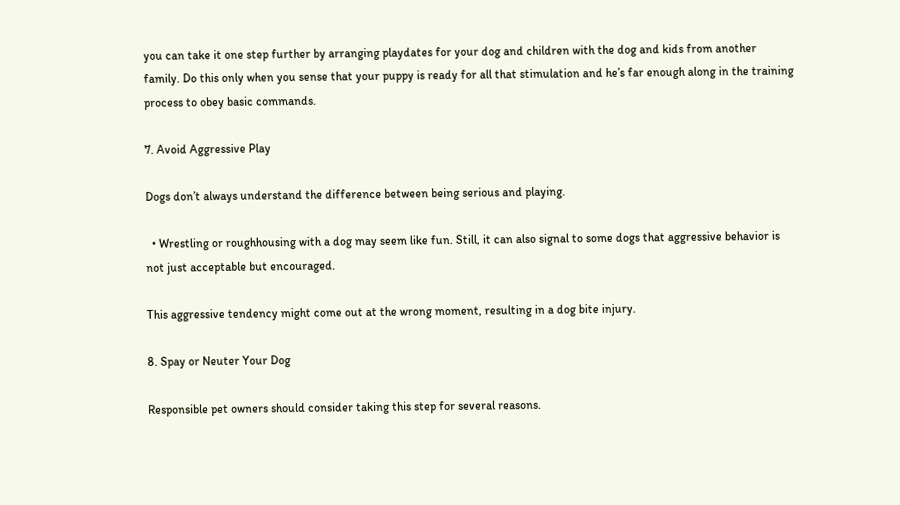you can take it one step further by arranging playdates for your dog and children with the dog and kids from another family. Do this only when you sense that your puppy is ready for all that stimulation and he’s far enough along in the training process to obey basic commands.

7. Avoid Aggressive Play

Dogs don’t always understand the difference between being serious and playing.

  • Wrestling or roughhousing with a dog may seem like fun. Still, it can also signal to some dogs that aggressive behavior is not just acceptable but encouraged.

This aggressive tendency might come out at the wrong moment, resulting in a dog bite injury.

8. Spay or Neuter Your Dog

Responsible pet owners should consider taking this step for several reasons.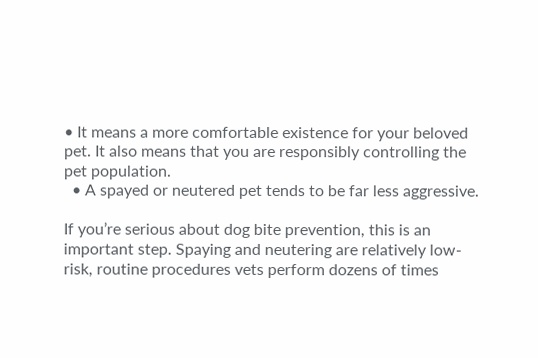• It means a more comfortable existence for your beloved pet. It also means that you are responsibly controlling the pet population.
  • A spayed or neutered pet tends to be far less aggressive.

If you’re serious about dog bite prevention, this is an important step. Spaying and neutering are relatively low-risk, routine procedures vets perform dozens of times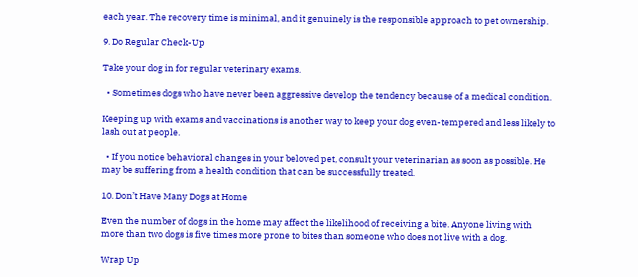each year. The recovery time is minimal, and it genuinely is the responsible approach to pet ownership.

9. Do Regular Check-Up

Take your dog in for regular veterinary exams.

  • Sometimes dogs who have never been aggressive develop the tendency because of a medical condition.

Keeping up with exams and vaccinations is another way to keep your dog even-tempered and less likely to lash out at people.

  • If you notice behavioral changes in your beloved pet, consult your veterinarian as soon as possible. He may be suffering from a health condition that can be successfully treated.

10. Don’t Have Many Dogs at Home

Even the number of dogs in the home may affect the likelihood of receiving a bite. Anyone living with more than two dogs is five times more prone to bites than someone who does not live with a dog.

Wrap Up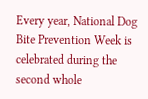Every year, National Dog Bite Prevention Week is celebrated during the second whole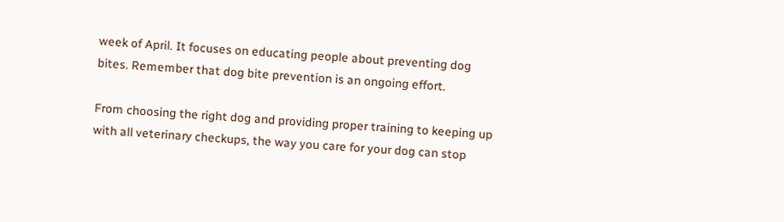week of April. It focuses on educating people about preventing dog bites. Remember that dog bite prevention is an ongoing effort.

From choosing the right dog and providing proper training to keeping up with all veterinary checkups, the way you care for your dog can stop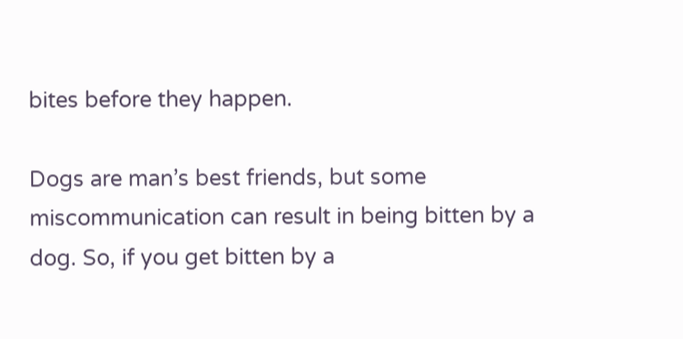bites before they happen.

Dogs are man’s best friends, but some miscommunication can result in being bitten by a dog. So, if you get bitten by a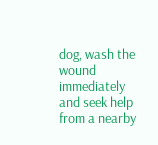dog, wash the wound immediately and seek help from a nearby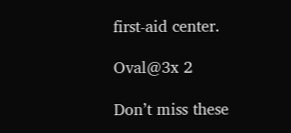first-aid center.

Oval@3x 2

Don’t miss these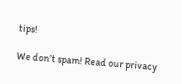tips!

We don’t spam! Read our privacy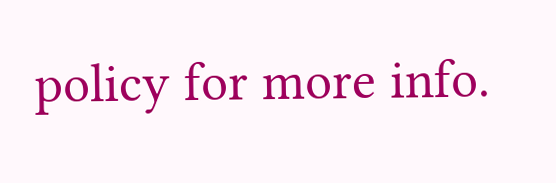policy for more info.